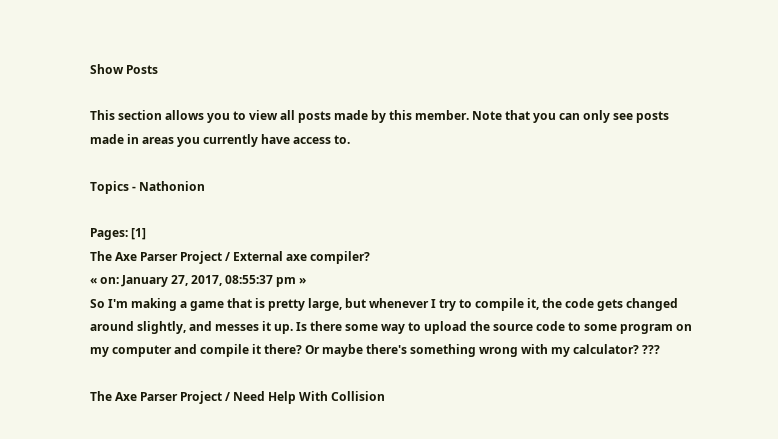Show Posts

This section allows you to view all posts made by this member. Note that you can only see posts made in areas you currently have access to.

Topics - Nathonion

Pages: [1]
The Axe Parser Project / External axe compiler?
« on: January 27, 2017, 08:55:37 pm »
So I'm making a game that is pretty large, but whenever I try to compile it, the code gets changed around slightly, and messes it up. Is there some way to upload the source code to some program on my computer and compile it there? Or maybe there's something wrong with my calculator? ???

The Axe Parser Project / Need Help With Collision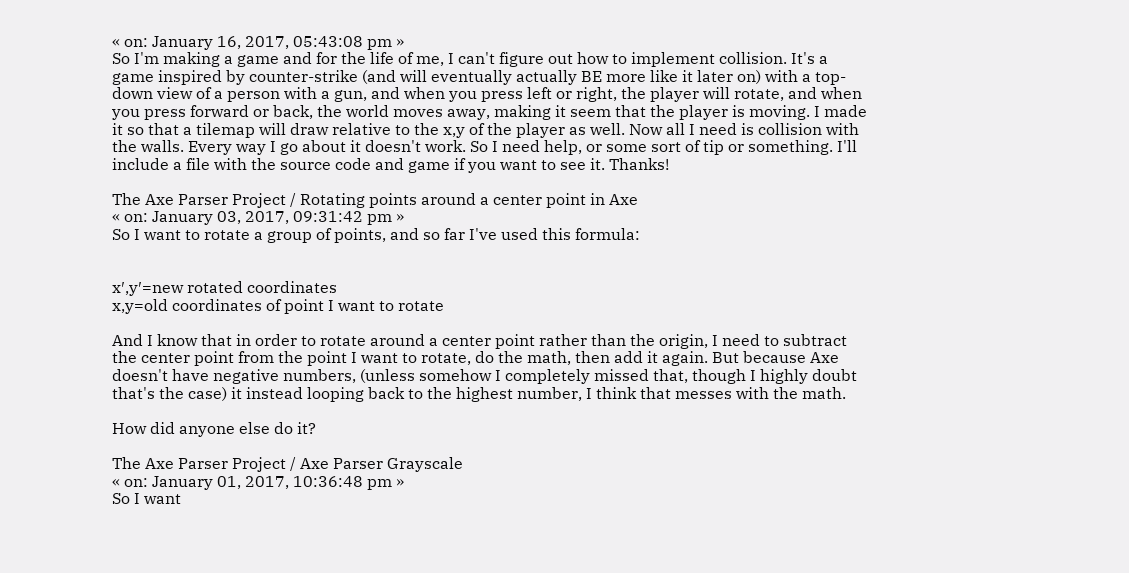« on: January 16, 2017, 05:43:08 pm »
So I'm making a game and for the life of me, I can't figure out how to implement collision. It's a game inspired by counter-strike (and will eventually actually BE more like it later on) with a top-down view of a person with a gun, and when you press left or right, the player will rotate, and when you press forward or back, the world moves away, making it seem that the player is moving. I made it so that a tilemap will draw relative to the x,y of the player as well. Now all I need is collision with the walls. Every way I go about it doesn't work. So I need help, or some sort of tip or something. I'll include a file with the source code and game if you want to see it. Thanks!

The Axe Parser Project / Rotating points around a center point in Axe
« on: January 03, 2017, 09:31:42 pm »
So I want to rotate a group of points, and so far I've used this formula:


x′,y′=new rotated coordinates
x,y=old coordinates of point I want to rotate

And I know that in order to rotate around a center point rather than the origin, I need to subtract the center point from the point I want to rotate, do the math, then add it again. But because Axe doesn't have negative numbers, (unless somehow I completely missed that, though I highly doubt that's the case) it instead looping back to the highest number, I think that messes with the math.

How did anyone else do it?

The Axe Parser Project / Axe Parser Grayscale
« on: January 01, 2017, 10:36:48 pm »
So I want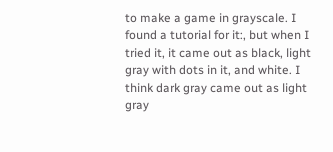to make a game in grayscale. I found a tutorial for it:, but when I tried it, it came out as black, light gray with dots in it, and white. I think dark gray came out as light gray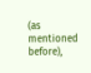(as mentioned before),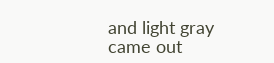and light gray came out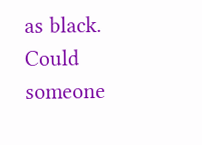as black. Could someone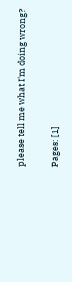please tell me what I'm doing wrong?

Pages: [1]